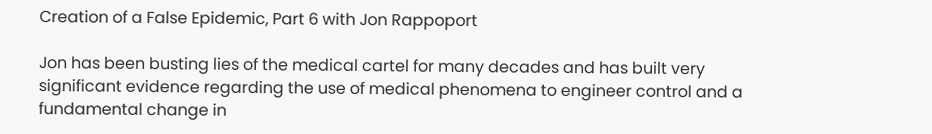Creation of a False Epidemic, Part 6 with Jon Rappoport

Jon has been busting lies of the medical cartel for many decades and has built very significant evidence regarding the use of medical phenomena to engineer control and a fundamental change in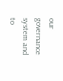our governance system and to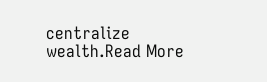centralize wealth.Read More